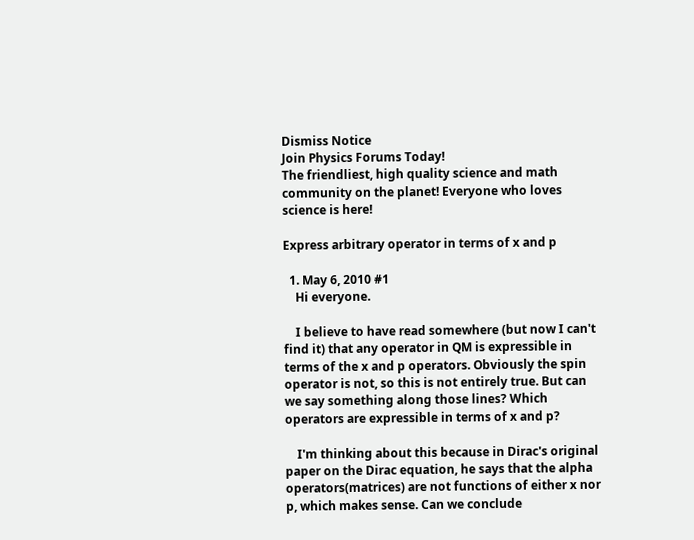Dismiss Notice
Join Physics Forums Today!
The friendliest, high quality science and math community on the planet! Everyone who loves science is here!

Express arbitrary operator in terms of x and p

  1. May 6, 2010 #1
    Hi everyone.

    I believe to have read somewhere (but now I can't find it) that any operator in QM is expressible in terms of the x and p operators. Obviously the spin operator is not, so this is not entirely true. But can we say something along those lines? Which operators are expressible in terms of x and p?

    I'm thinking about this because in Dirac's original paper on the Dirac equation, he says that the alpha operators(matrices) are not functions of either x nor p, which makes sense. Can we conclude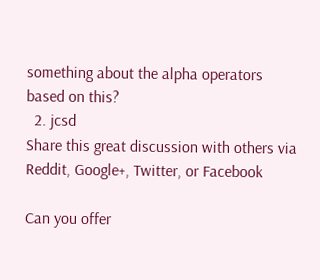something about the alpha operators based on this?
  2. jcsd
Share this great discussion with others via Reddit, Google+, Twitter, or Facebook

Can you offer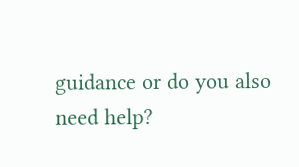guidance or do you also need help?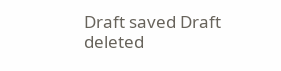Draft saved Draft deleted